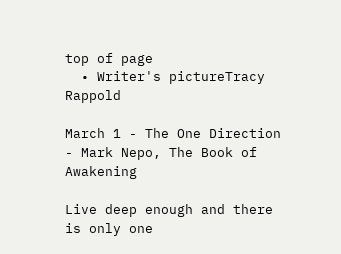top of page
  • Writer's pictureTracy Rappold

March 1 - The One Direction - Mark Nepo, The Book of Awakening

Live deep enough and there is only one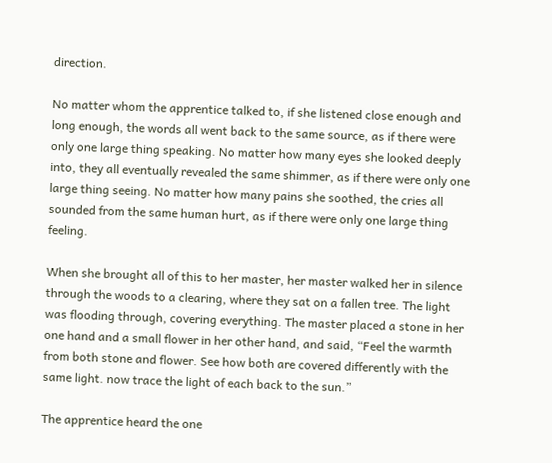direction.

No matter whom the apprentice talked to, if she listened close enough and long enough, the words all went back to the same source, as if there were only one large thing speaking. No matter how many eyes she looked deeply into, they all eventually revealed the same shimmer, as if there were only one large thing seeing. No matter how many pains she soothed, the cries all sounded from the same human hurt, as if there were only one large thing feeling.

When she brought all of this to her master, her master walked her in silence through the woods to a clearing, where they sat on a fallen tree. The light was flooding through, covering everything. The master placed a stone in her one hand and a small flower in her other hand, and said, “Feel the warmth from both stone and flower. See how both are covered differently with the same light. now trace the light of each back to the sun.”

The apprentice heard the one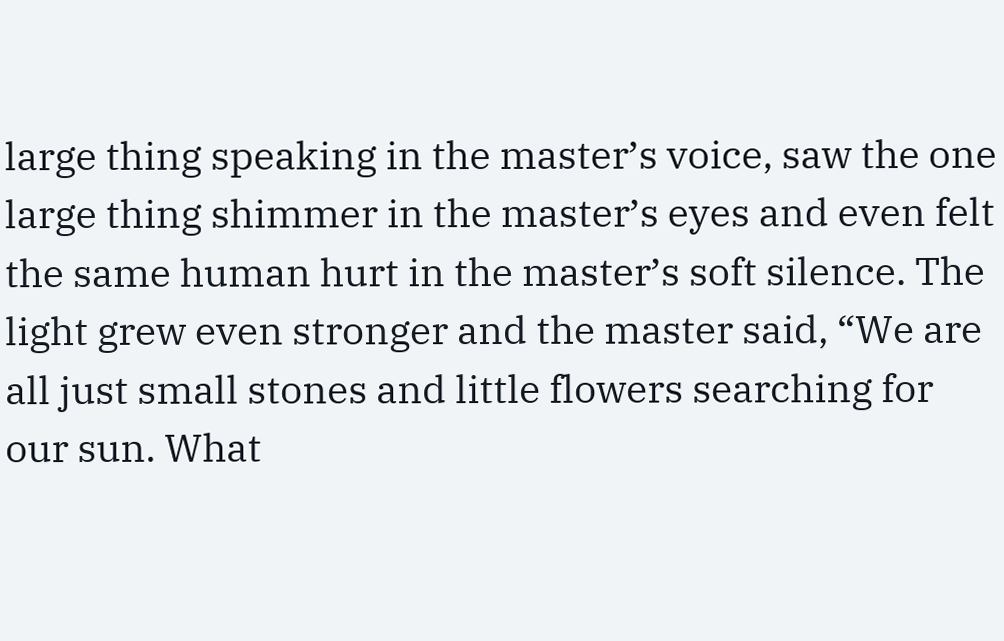large thing speaking in the master’s voice, saw the one large thing shimmer in the master’s eyes and even felt the same human hurt in the master’s soft silence. The light grew even stronger and the master said, “We are all just small stones and little flowers searching for our sun. What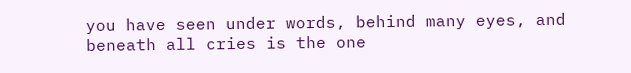you have seen under words, behind many eyes, and beneath all cries is the one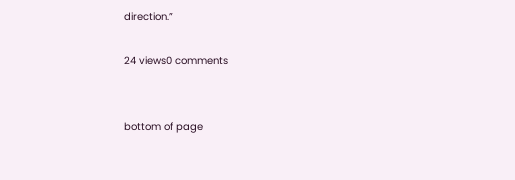direction.”

24 views0 comments


bottom of page